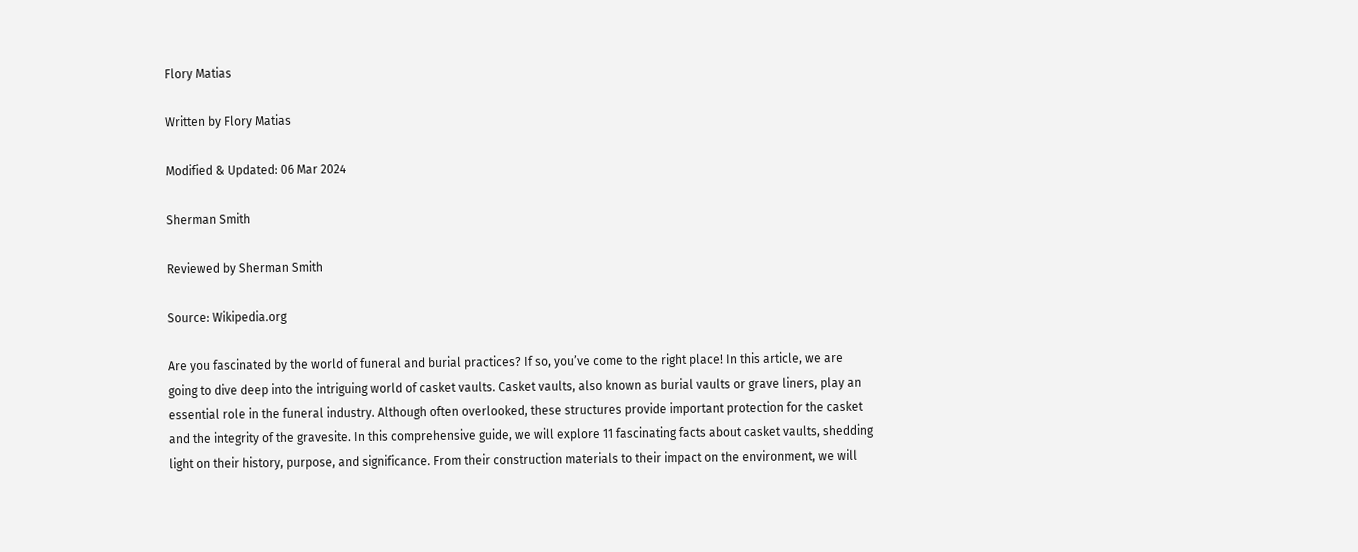Flory Matias

Written by Flory Matias

Modified & Updated: 06 Mar 2024

Sherman Smith

Reviewed by Sherman Smith

Source: Wikipedia.org

Are you fascinated by the world of funeral and burial practices? If so, you’ve come to the right place! In this article, we are going to dive deep into the intriguing world of casket vaults. Casket vaults, also known as burial vaults or grave liners, play an essential role in the funeral industry. Although often overlooked, these structures provide important protection for the casket and the integrity of the gravesite. In this comprehensive guide, we will explore 11 fascinating facts about casket vaults, shedding light on their history, purpose, and significance. From their construction materials to their impact on the environment, we will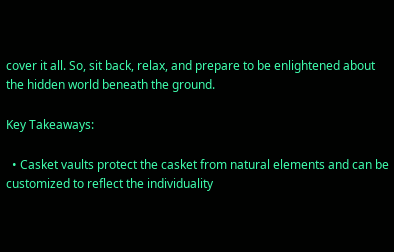cover it all. So, sit back, relax, and prepare to be enlightened about the hidden world beneath the ground.

Key Takeaways:

  • Casket vaults protect the casket from natural elements and can be customized to reflect the individuality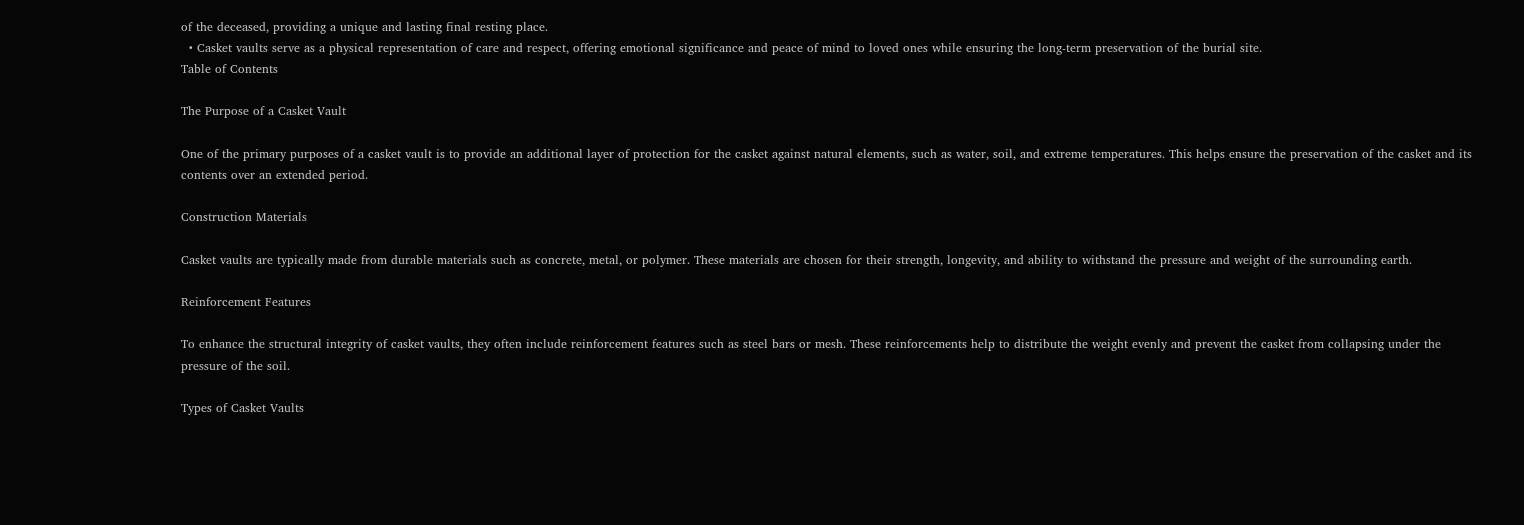of the deceased, providing a unique and lasting final resting place.
  • Casket vaults serve as a physical representation of care and respect, offering emotional significance and peace of mind to loved ones while ensuring the long-term preservation of the burial site.
Table of Contents

The Purpose of a Casket Vault

One of the primary purposes of a casket vault is to provide an additional layer of protection for the casket against natural elements, such as water, soil, and extreme temperatures. This helps ensure the preservation of the casket and its contents over an extended period.

Construction Materials

Casket vaults are typically made from durable materials such as concrete, metal, or polymer. These materials are chosen for their strength, longevity, and ability to withstand the pressure and weight of the surrounding earth.

Reinforcement Features

To enhance the structural integrity of casket vaults, they often include reinforcement features such as steel bars or mesh. These reinforcements help to distribute the weight evenly and prevent the casket from collapsing under the pressure of the soil.

Types of Casket Vaults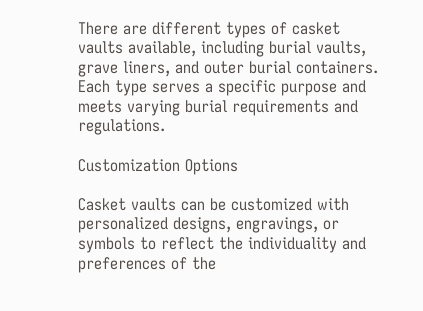There are different types of casket vaults available, including burial vaults, grave liners, and outer burial containers. Each type serves a specific purpose and meets varying burial requirements and regulations.

Customization Options

Casket vaults can be customized with personalized designs, engravings, or symbols to reflect the individuality and preferences of the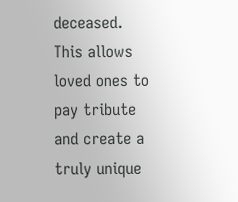deceased. This allows loved ones to pay tribute and create a truly unique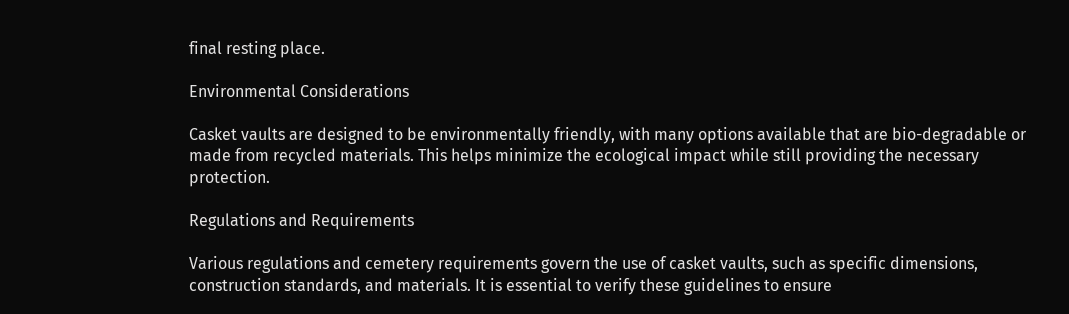final resting place.

Environmental Considerations

Casket vaults are designed to be environmentally friendly, with many options available that are bio-degradable or made from recycled materials. This helps minimize the ecological impact while still providing the necessary protection.

Regulations and Requirements

Various regulations and cemetery requirements govern the use of casket vaults, such as specific dimensions, construction standards, and materials. It is essential to verify these guidelines to ensure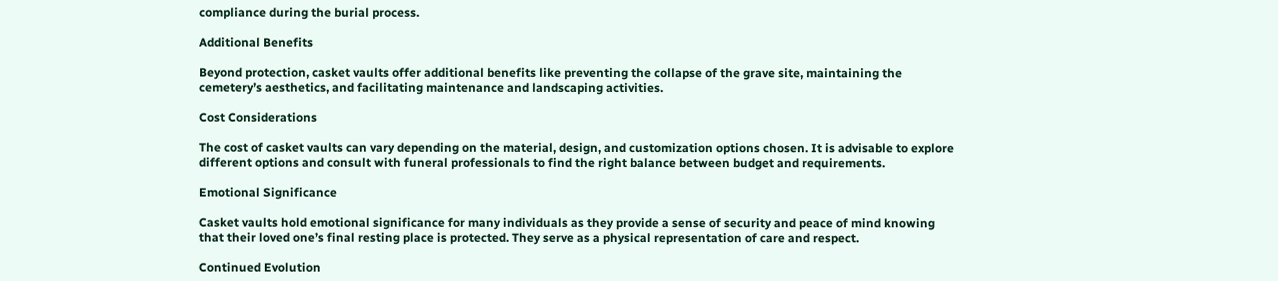compliance during the burial process.

Additional Benefits

Beyond protection, casket vaults offer additional benefits like preventing the collapse of the grave site, maintaining the cemetery’s aesthetics, and facilitating maintenance and landscaping activities.

Cost Considerations

The cost of casket vaults can vary depending on the material, design, and customization options chosen. It is advisable to explore different options and consult with funeral professionals to find the right balance between budget and requirements.

Emotional Significance

Casket vaults hold emotional significance for many individuals as they provide a sense of security and peace of mind knowing that their loved one’s final resting place is protected. They serve as a physical representation of care and respect.

Continued Evolution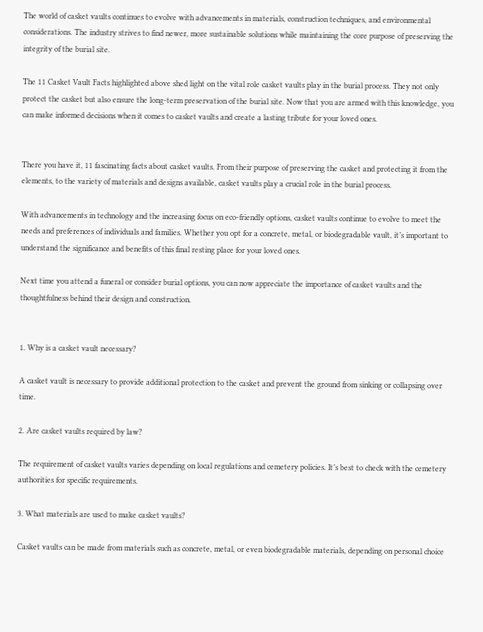The world of casket vaults continues to evolve with advancements in materials, construction techniques, and environmental considerations. The industry strives to find newer, more sustainable solutions while maintaining the core purpose of preserving the integrity of the burial site.

The 11 Casket Vault Facts highlighted above shed light on the vital role casket vaults play in the burial process. They not only protect the casket but also ensure the long-term preservation of the burial site. Now that you are armed with this knowledge, you can make informed decisions when it comes to casket vaults and create a lasting tribute for your loved ones.


There you have it, 11 fascinating facts about casket vaults. From their purpose of preserving the casket and protecting it from the elements, to the variety of materials and designs available, casket vaults play a crucial role in the burial process.

With advancements in technology and the increasing focus on eco-friendly options, casket vaults continue to evolve to meet the needs and preferences of individuals and families. Whether you opt for a concrete, metal, or biodegradable vault, it’s important to understand the significance and benefits of this final resting place for your loved ones.

Next time you attend a funeral or consider burial options, you can now appreciate the importance of casket vaults and the thoughtfulness behind their design and construction.


1. Why is a casket vault necessary?

A casket vault is necessary to provide additional protection to the casket and prevent the ground from sinking or collapsing over time.

2. Are casket vaults required by law?

The requirement of casket vaults varies depending on local regulations and cemetery policies. It’s best to check with the cemetery authorities for specific requirements.

3. What materials are used to make casket vaults?

Casket vaults can be made from materials such as concrete, metal, or even biodegradable materials, depending on personal choice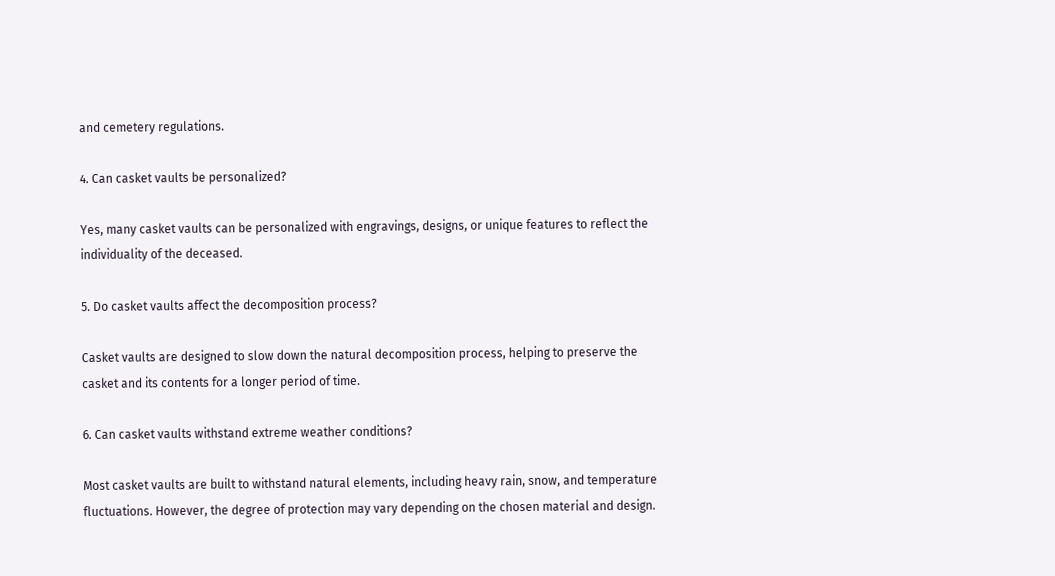and cemetery regulations.

4. Can casket vaults be personalized?

Yes, many casket vaults can be personalized with engravings, designs, or unique features to reflect the individuality of the deceased.

5. Do casket vaults affect the decomposition process?

Casket vaults are designed to slow down the natural decomposition process, helping to preserve the casket and its contents for a longer period of time.

6. Can casket vaults withstand extreme weather conditions?

Most casket vaults are built to withstand natural elements, including heavy rain, snow, and temperature fluctuations. However, the degree of protection may vary depending on the chosen material and design.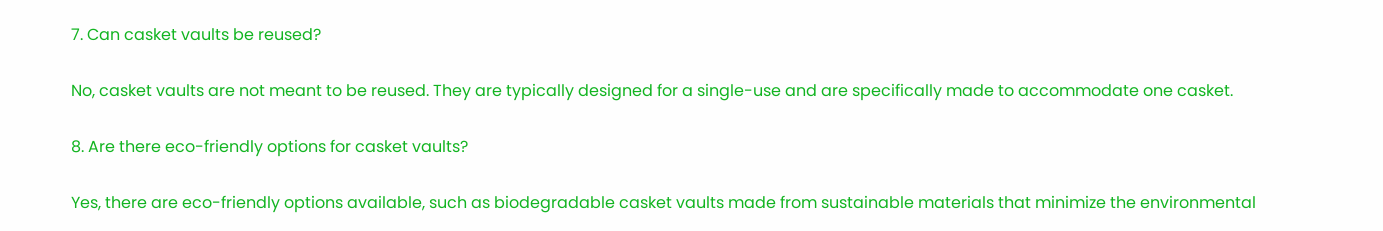7. Can casket vaults be reused?

No, casket vaults are not meant to be reused. They are typically designed for a single-use and are specifically made to accommodate one casket.

8. Are there eco-friendly options for casket vaults?

Yes, there are eco-friendly options available, such as biodegradable casket vaults made from sustainable materials that minimize the environmental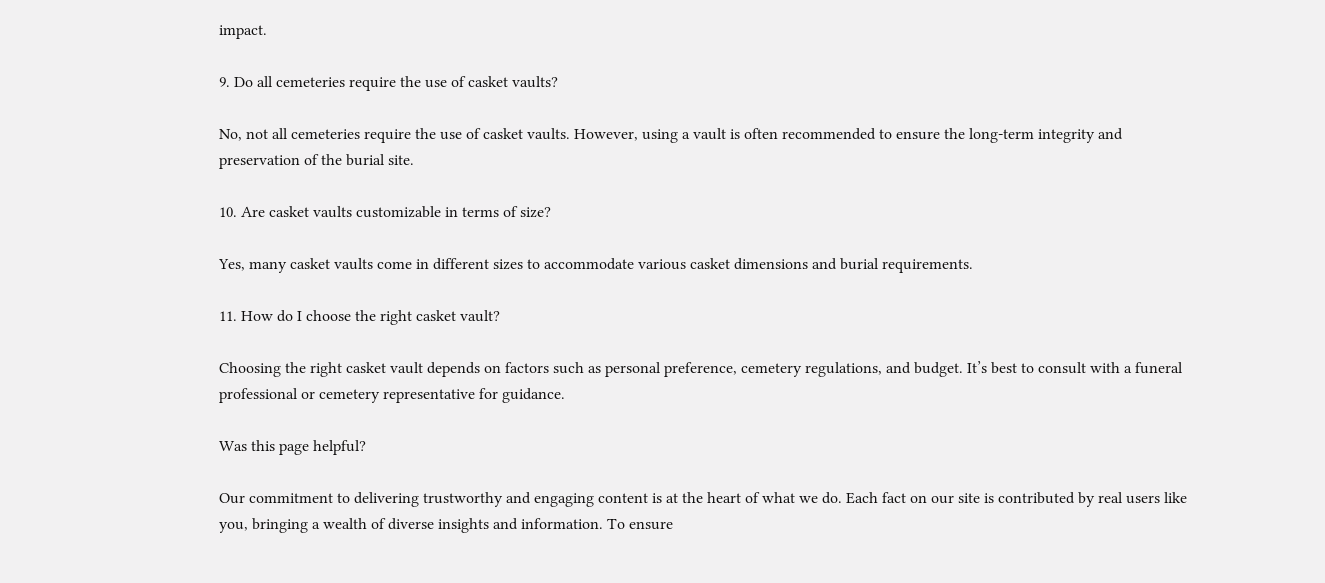impact.

9. Do all cemeteries require the use of casket vaults?

No, not all cemeteries require the use of casket vaults. However, using a vault is often recommended to ensure the long-term integrity and preservation of the burial site.

10. Are casket vaults customizable in terms of size?

Yes, many casket vaults come in different sizes to accommodate various casket dimensions and burial requirements.

11. How do I choose the right casket vault?

Choosing the right casket vault depends on factors such as personal preference, cemetery regulations, and budget. It’s best to consult with a funeral professional or cemetery representative for guidance.

Was this page helpful?

Our commitment to delivering trustworthy and engaging content is at the heart of what we do. Each fact on our site is contributed by real users like you, bringing a wealth of diverse insights and information. To ensure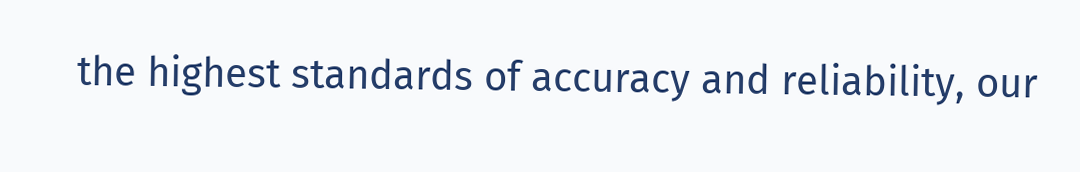the highest standards of accuracy and reliability, our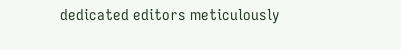dedicated editors meticulously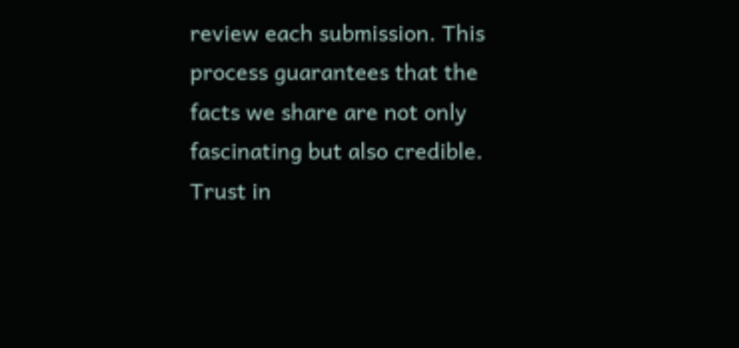review each submission. This process guarantees that the facts we share are not only fascinating but also credible. Trust in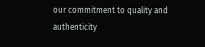our commitment to quality and authenticity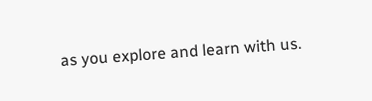as you explore and learn with us.